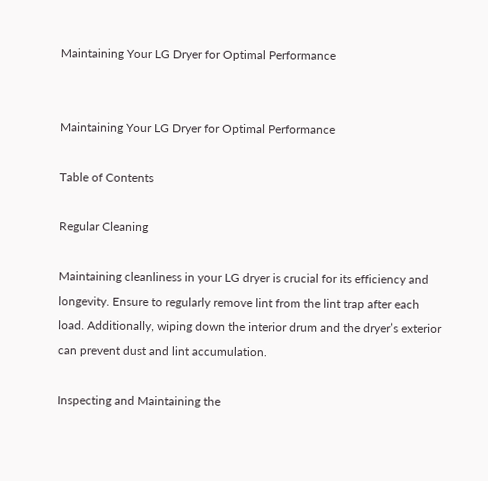Maintaining Your LG Dryer for Optimal Performance


Maintaining Your LG Dryer for Optimal Performance

Table of Contents

Regular Cleaning

Maintaining cleanliness in your LG dryer is crucial for its efficiency and longevity. Ensure to regularly remove lint from the lint trap after each load. Additionally, wiping down the interior drum and the dryer’s exterior can prevent dust and lint accumulation.

Inspecting and Maintaining the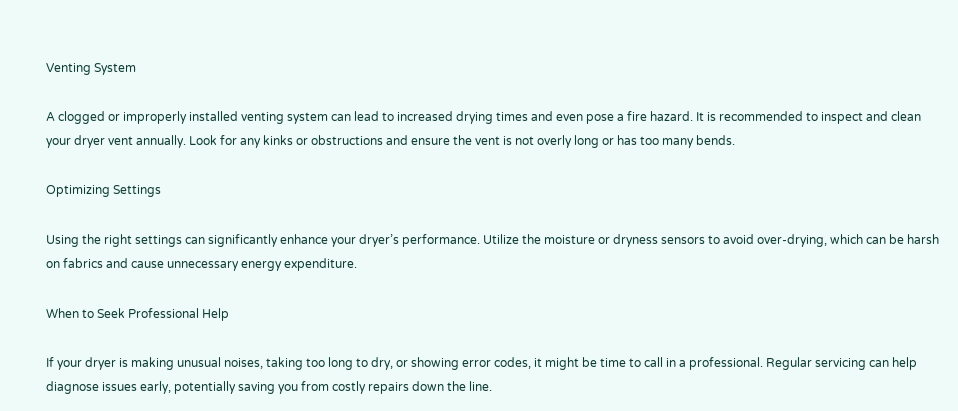Venting System

A clogged or improperly installed venting system can lead to increased drying times and even pose a fire hazard. It is recommended to inspect and clean your dryer vent annually. Look for any kinks or obstructions and ensure the vent is not overly long or has too many bends.

Optimizing Settings

Using the right settings can significantly enhance your dryer’s performance. Utilize the moisture or dryness sensors to avoid over-drying, which can be harsh on fabrics and cause unnecessary energy expenditure.

When to Seek Professional Help

If your dryer is making unusual noises, taking too long to dry, or showing error codes, it might be time to call in a professional. Regular servicing can help diagnose issues early, potentially saving you from costly repairs down the line.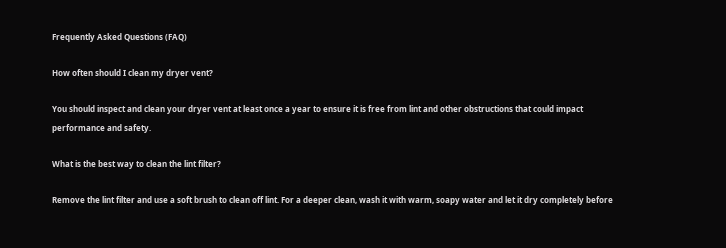Frequently Asked Questions (FAQ)

How often should I clean my dryer vent?

You should inspect and clean your dryer vent at least once a year to ensure it is free from lint and other obstructions that could impact performance and safety.

What is the best way to clean the lint filter?

Remove the lint filter and use a soft brush to clean off lint. For a deeper clean, wash it with warm, soapy water and let it dry completely before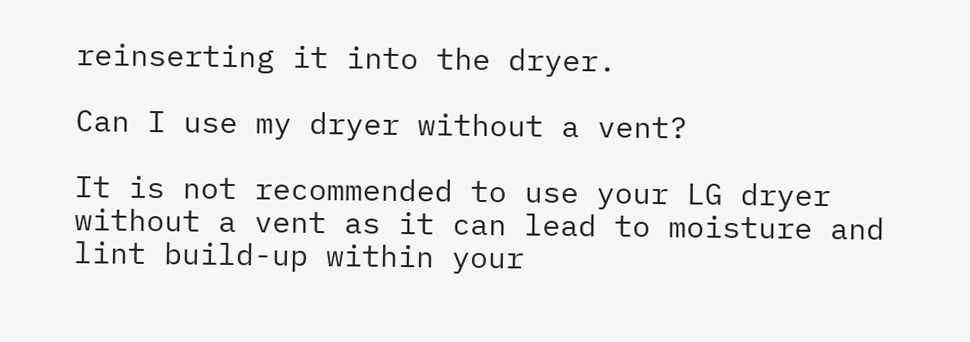reinserting it into the dryer.

Can I use my dryer without a vent?

It is not recommended to use your LG dryer without a vent as it can lead to moisture and lint build-up within your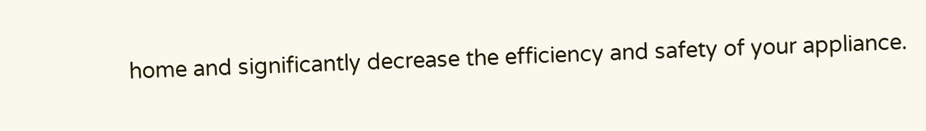home and significantly decrease the efficiency and safety of your appliance.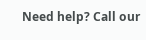Need help? Call our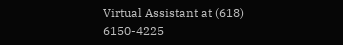Virtual Assistant at (618) 6150-4225